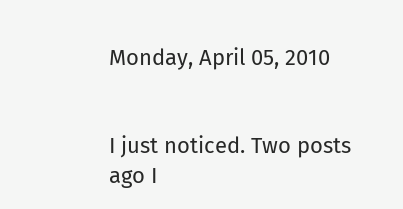Monday, April 05, 2010


I just noticed. Two posts ago I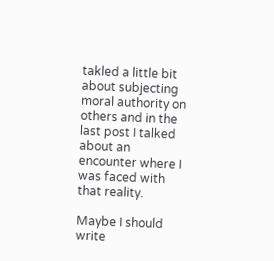takled a little bit about subjecting moral authority on others and in the last post I talked about an encounter where I was faced with that reality.

Maybe I should write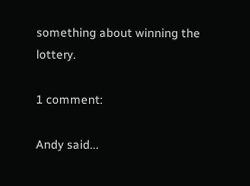something about winning the lottery.

1 comment:

Andy said...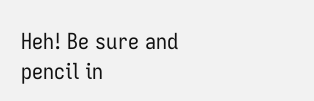Heh! Be sure and pencil in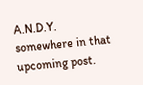A.N.D.Y. somewhere in that upcoming post.